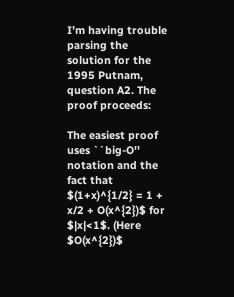I’m having trouble parsing the solution for the 1995 Putnam, question A2. The proof proceeds:

The easiest proof uses ``big-O'' notation and the fact that $(1+x)^{1/2} = 1 + x/2 + O(x^{2})$ for $|x|<1$. (Here $O(x^{2})$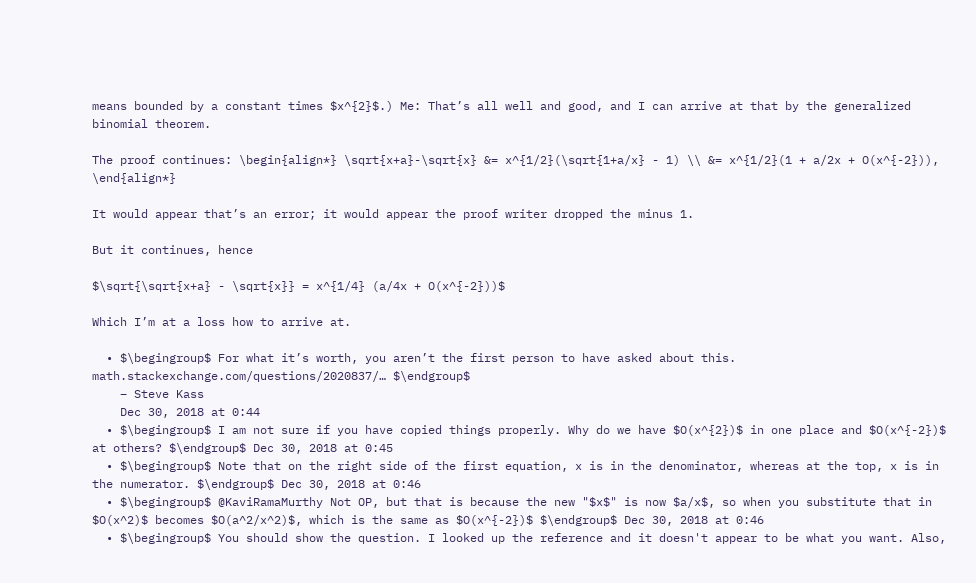means bounded by a constant times $x^{2}$.) Me: That’s all well and good, and I can arrive at that by the generalized binomial theorem.

The proof continues: \begin{align*} \sqrt{x+a}-\sqrt{x} &= x^{1/2}(\sqrt{1+a/x} - 1) \\ &= x^{1/2}(1 + a/2x + O(x^{-2})), \end{align*}

It would appear that’s an error; it would appear the proof writer dropped the minus 1.

But it continues, hence

$\sqrt{\sqrt{x+a} - \sqrt{x}} = x^{1/4} (a/4x + O(x^{-2}))$

Which I’m at a loss how to arrive at.

  • $\begingroup$ For what it’s worth, you aren’t the first person to have asked about this. math.stackexchange.com/questions/2020837/… $\endgroup$
    – Steve Kass
    Dec 30, 2018 at 0:44
  • $\begingroup$ I am not sure if you have copied things properly. Why do we have $O(x^{2})$ in one place and $O(x^{-2})$ at others? $\endgroup$ Dec 30, 2018 at 0:45
  • $\begingroup$ Note that on the right side of the first equation, x is in the denominator, whereas at the top, x is in the numerator. $\endgroup$ Dec 30, 2018 at 0:46
  • $\begingroup$ @KaviRamaMurthy Not OP, but that is because the new "$x$" is now $a/x$, so when you substitute that in $O(x^2)$ becomes $O(a^2/x^2)$, which is the same as $O(x^{-2})$ $\endgroup$ Dec 30, 2018 at 0:46
  • $\begingroup$ You should show the question. I looked up the reference and it doesn't appear to be what you want. Also,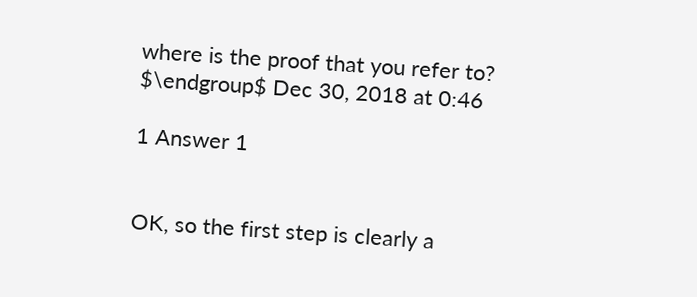where is the proof that you refer to? $\endgroup$ Dec 30, 2018 at 0:46

1 Answer 1


OK, so the first step is clearly a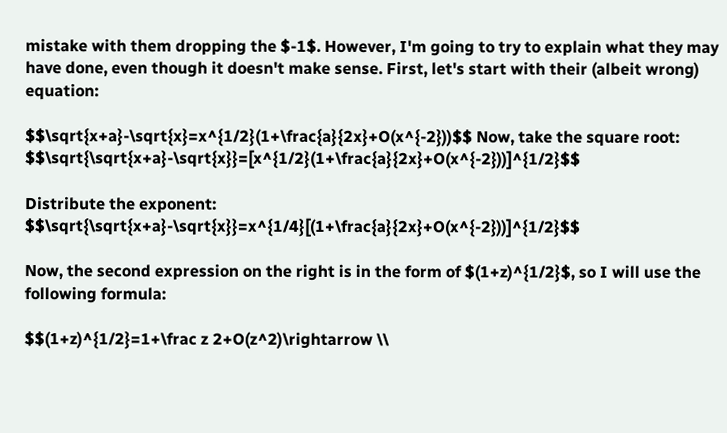mistake with them dropping the $-1$. However, I'm going to try to explain what they may have done, even though it doesn't make sense. First, let's start with their (albeit wrong) equation:

$$\sqrt{x+a}-\sqrt{x}=x^{1/2}(1+\frac{a}{2x}+O(x^{-2}))$$ Now, take the square root: $$\sqrt{\sqrt{x+a}-\sqrt{x}}=[x^{1/2}(1+\frac{a}{2x}+O(x^{-2}))]^{1/2}$$

Distribute the exponent: $$\sqrt{\sqrt{x+a}-\sqrt{x}}=x^{1/4}[(1+\frac{a}{2x}+O(x^{-2}))]^{1/2}$$

Now, the second expression on the right is in the form of $(1+z)^{1/2}$, so I will use the following formula:

$$(1+z)^{1/2}=1+\frac z 2+O(z^2)\rightarrow \\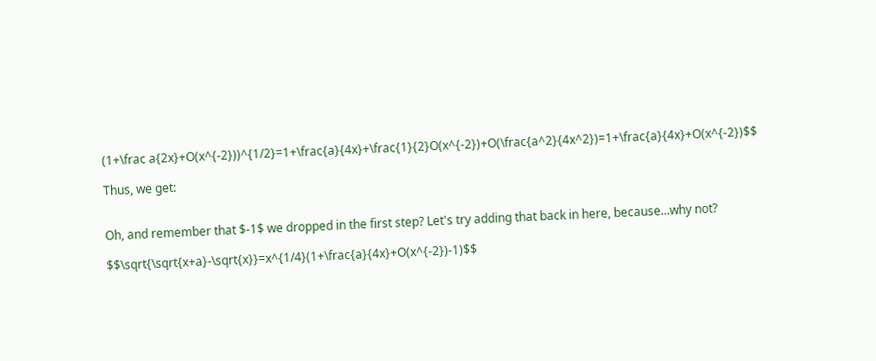(1+\frac a{2x}+O(x^{-2}))^{1/2}=1+\frac{a}{4x}+\frac{1}{2}O(x^{-2})+O(\frac{a^2}{4x^2})=1+\frac{a}{4x}+O(x^{-2})$$

Thus, we get:


Oh, and remember that $-1$ we dropped in the first step? Let's try adding that back in here, because...why not?

$$\sqrt{\sqrt{x+a}-\sqrt{x}}=x^{1/4}(1+\frac{a}{4x}+O(x^{-2})-1)$$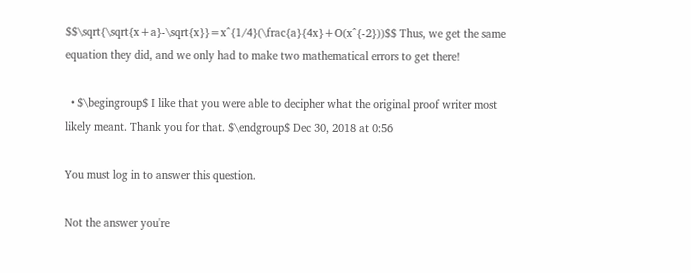$$\sqrt{\sqrt{x+a}-\sqrt{x}}=x^{1/4}(\frac{a}{4x}+O(x^{-2}))$$ Thus, we get the same equation they did, and we only had to make two mathematical errors to get there!

  • $\begingroup$ I like that you were able to decipher what the original proof writer most likely meant. Thank you for that. $\endgroup$ Dec 30, 2018 at 0:56

You must log in to answer this question.

Not the answer you're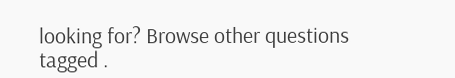looking for? Browse other questions tagged .